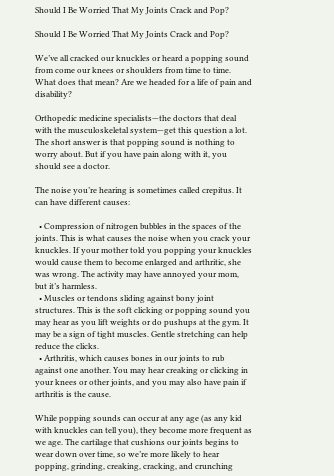Should I Be Worried That My Joints Crack and Pop?

Should I Be Worried That My Joints Crack and Pop?

We’ve all cracked our knuckles or heard a popping sound from come our knees or shoulders from time to time. What does that mean? Are we headed for a life of pain and disability?

Orthopedic medicine specialists—the doctors that deal with the musculoskeletal system—get this question a lot. The short answer is that popping sound is nothing to worry about. But if you have pain along with it, you should see a doctor.

The noise you’re hearing is sometimes called crepitus. It can have different causes:

  • Compression of nitrogen bubbles in the spaces of the joints. This is what causes the noise when you crack your knuckles. If your mother told you popping your knuckles would cause them to become enlarged and arthritic, she was wrong. The activity may have annoyed your mom, but it’s harmless.
  • Muscles or tendons sliding against bony joint structures. This is the soft clicking or popping sound you may hear as you lift weights or do pushups at the gym. It may be a sign of tight muscles. Gentle stretching can help reduce the clicks.
  • Arthritis, which causes bones in our joints to rub against one another. You may hear creaking or clicking in your knees or other joints, and you may also have pain if arthritis is the cause.

While popping sounds can occur at any age (as any kid with knuckles can tell you), they become more frequent as we age. The cartilage that cushions our joints begins to wear down over time, so we’re more likely to hear popping, grinding, creaking, cracking, and crunching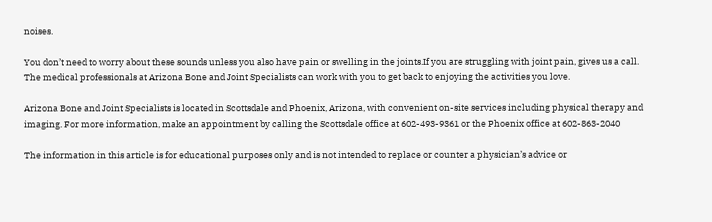noises.

You don’t need to worry about these sounds unless you also have pain or swelling in the joints.If you are struggling with joint pain, gives us a call. The medical professionals at Arizona Bone and Joint Specialists can work with you to get back to enjoying the activities you love.

Arizona Bone and Joint Specialists is located in Scottsdale and Phoenix, Arizona, with convenient on-site services including physical therapy and imaging. For more information, make an appointment by calling the Scottsdale office at 602-493-9361 or the Phoenix office at 602-863-2040

The information in this article is for educational purposes only and is not intended to replace or counter a physician’s advice or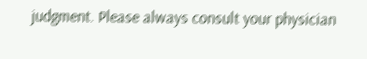judgment. Please always consult your physician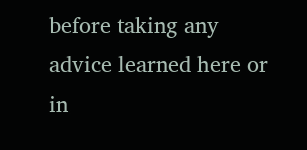before taking any advice learned here or in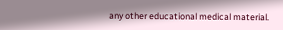any other educational medical material.